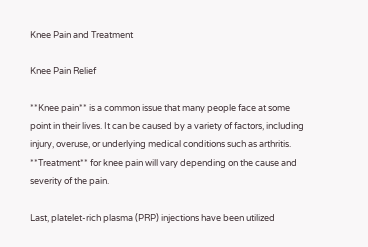Knee Pain and Treatment

Knee Pain Relief

**Knee pain** is a common issue that many people face at some point in their lives. It can be caused by a variety of factors, including injury, overuse, or underlying medical conditions such as arthritis. **Treatment** for knee pain will vary depending on the cause and severity of the pain.

Last, platelet-rich plasma (PRP) injections have been utilized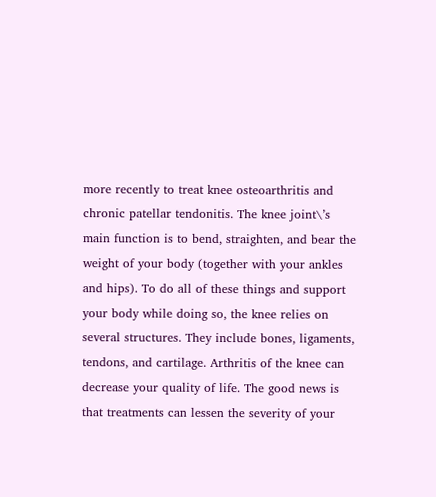more recently to treat knee osteoarthritis and chronic patellar tendonitis. The knee joint\’s main function is to bend, straighten, and bear the weight of your body (together with your ankles and hips). To do all of these things and support your body while doing so, the knee relies on several structures. They include bones, ligaments, tendons, and cartilage. Arthritis of the knee can decrease your quality of life. The good news is that treatments can lessen the severity of your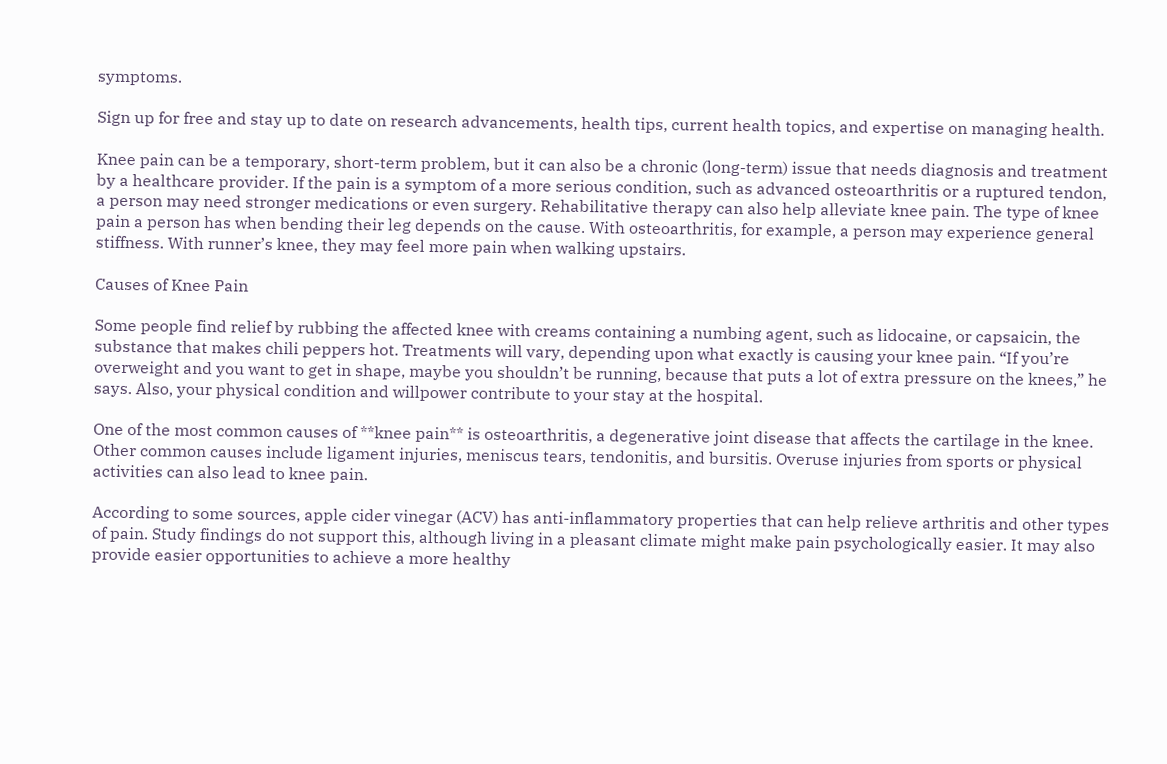symptoms.

Sign up for free and stay up to date on research advancements, health tips, current health topics, and expertise on managing health.

Knee pain can be a temporary, short-term problem, but it can also be a chronic (long-term) issue that needs diagnosis and treatment by a healthcare provider. If the pain is a symptom of a more serious condition, such as advanced osteoarthritis or a ruptured tendon, a person may need stronger medications or even surgery. Rehabilitative therapy can also help alleviate knee pain. The type of knee pain a person has when bending their leg depends on the cause. With osteoarthritis, for example, a person may experience general stiffness. With runner’s knee, they may feel more pain when walking upstairs.

Causes of Knee Pain

Some people find relief by rubbing the affected knee with creams containing a numbing agent, such as lidocaine, or capsaicin, the substance that makes chili peppers hot. Treatments will vary, depending upon what exactly is causing your knee pain. “If you’re overweight and you want to get in shape, maybe you shouldn’t be running, because that puts a lot of extra pressure on the knees,” he says. Also, your physical condition and willpower contribute to your stay at the hospital.

One of the most common causes of **knee pain** is osteoarthritis, a degenerative joint disease that affects the cartilage in the knee. Other common causes include ligament injuries, meniscus tears, tendonitis, and bursitis. Overuse injuries from sports or physical activities can also lead to knee pain.

According to some sources, apple cider vinegar (ACV) has anti-inflammatory properties that can help relieve arthritis and other types of pain. Study findings do not support this, although living in a pleasant climate might make pain psychologically easier. It may also provide easier opportunities to achieve a more healthy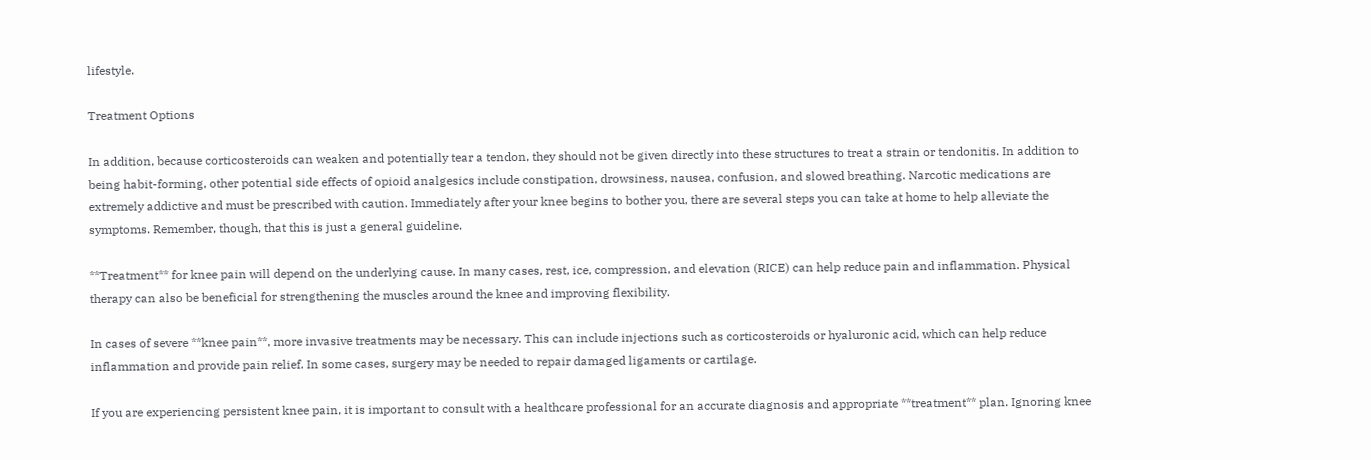lifestyle.

Treatment Options

In addition, because corticosteroids can weaken and potentially tear a tendon, they should not be given directly into these structures to treat a strain or tendonitis. In addition to being habit-forming, other potential side effects of opioid analgesics include constipation, drowsiness, nausea, confusion, and slowed breathing. Narcotic medications are extremely addictive and must be prescribed with caution. Immediately after your knee begins to bother you, there are several steps you can take at home to help alleviate the symptoms. Remember, though, that this is just a general guideline.

**Treatment** for knee pain will depend on the underlying cause. In many cases, rest, ice, compression, and elevation (RICE) can help reduce pain and inflammation. Physical therapy can also be beneficial for strengthening the muscles around the knee and improving flexibility.

In cases of severe **knee pain**, more invasive treatments may be necessary. This can include injections such as corticosteroids or hyaluronic acid, which can help reduce inflammation and provide pain relief. In some cases, surgery may be needed to repair damaged ligaments or cartilage.

If you are experiencing persistent knee pain, it is important to consult with a healthcare professional for an accurate diagnosis and appropriate **treatment** plan. Ignoring knee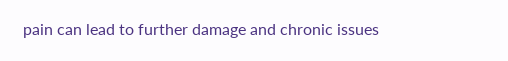pain can lead to further damage and chronic issues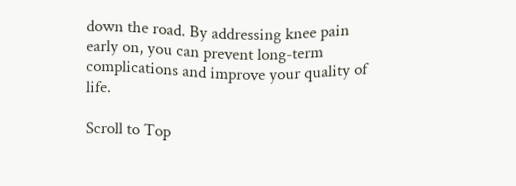down the road. By addressing knee pain early on, you can prevent long-term complications and improve your quality of life.

Scroll to Top